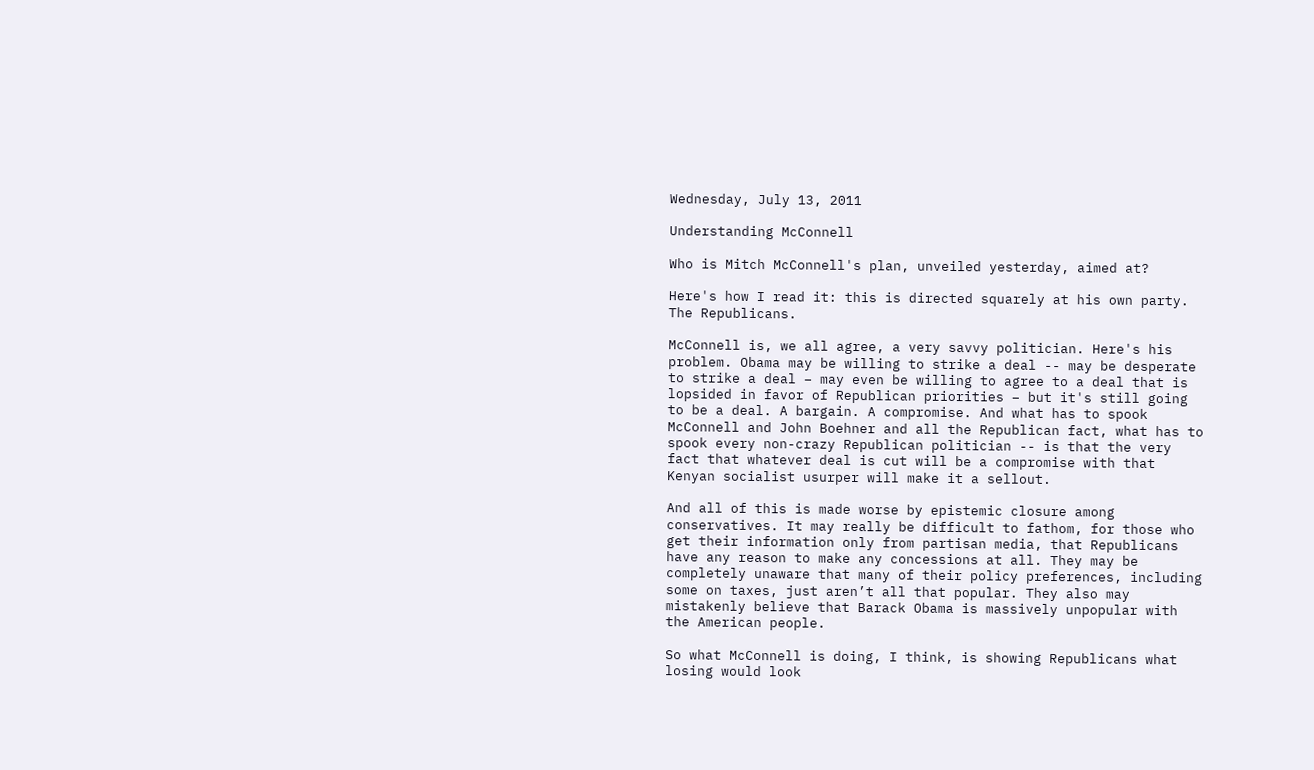Wednesday, July 13, 2011

Understanding McConnell

Who is Mitch McConnell's plan, unveiled yesterday, aimed at?

Here's how I read it: this is directed squarely at his own party. The Republicans.

McConnell is, we all agree, a very savvy politician. Here's his problem. Obama may be willing to strike a deal -- may be desperate to strike a deal – may even be willing to agree to a deal that is lopsided in favor of Republican priorities – but it's still going to be a deal. A bargain. A compromise. And what has to spook McConnell and John Boehner and all the Republican fact, what has to spook every non-crazy Republican politician -- is that the very fact that whatever deal is cut will be a compromise with that Kenyan socialist usurper will make it a sellout.

And all of this is made worse by epistemic closure among conservatives. It may really be difficult to fathom, for those who get their information only from partisan media, that Republicans have any reason to make any concessions at all. They may be completely unaware that many of their policy preferences, including some on taxes, just aren’t all that popular. They also may mistakenly believe that Barack Obama is massively unpopular with the American people.

So what McConnell is doing, I think, is showing Republicans what losing would look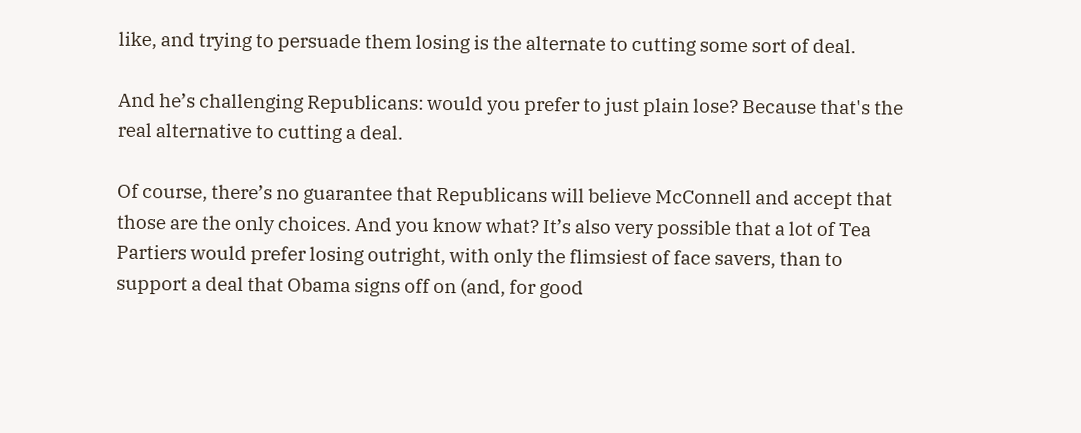like, and trying to persuade them losing is the alternate to cutting some sort of deal.

And he’s challenging Republicans: would you prefer to just plain lose? Because that's the real alternative to cutting a deal.

Of course, there’s no guarantee that Republicans will believe McConnell and accept that those are the only choices. And you know what? It’s also very possible that a lot of Tea Partiers would prefer losing outright, with only the flimsiest of face savers, than to support a deal that Obama signs off on (and, for good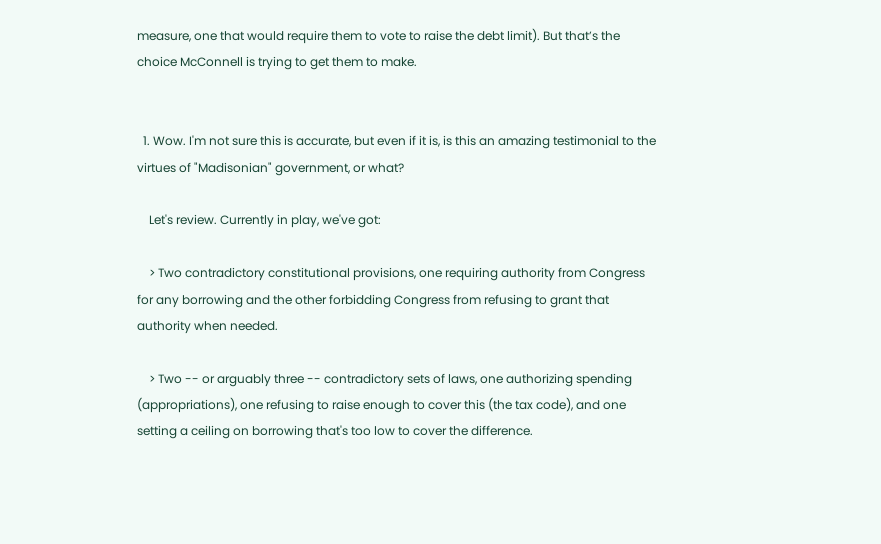measure, one that would require them to vote to raise the debt limit). But that’s the choice McConnell is trying to get them to make.


  1. Wow. I'm not sure this is accurate, but even if it is, is this an amazing testimonial to the virtues of "Madisonian" government, or what?

    Let's review. Currently in play, we've got:

    > Two contradictory constitutional provisions, one requiring authority from Congress for any borrowing and the other forbidding Congress from refusing to grant that authority when needed.

    > Two -- or arguably three -- contradictory sets of laws, one authorizing spending (appropriations), one refusing to raise enough to cover this (the tax code), and one setting a ceiling on borrowing that's too low to cover the difference.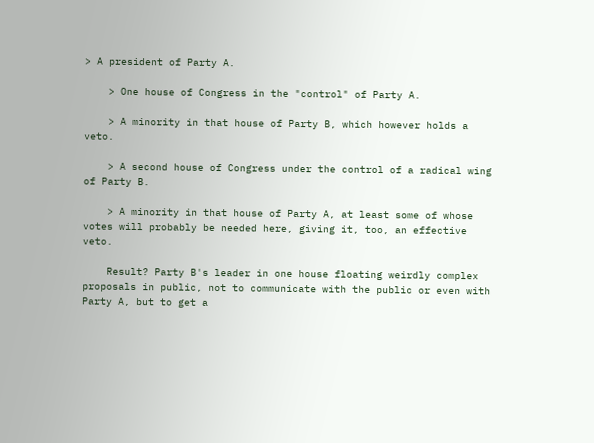> A president of Party A.

    > One house of Congress in the "control" of Party A.

    > A minority in that house of Party B, which however holds a veto.

    > A second house of Congress under the control of a radical wing of Party B.

    > A minority in that house of Party A, at least some of whose votes will probably be needed here, giving it, too, an effective veto.

    Result? Party B's leader in one house floating weirdly complex proposals in public, not to communicate with the public or even with Party A, but to get a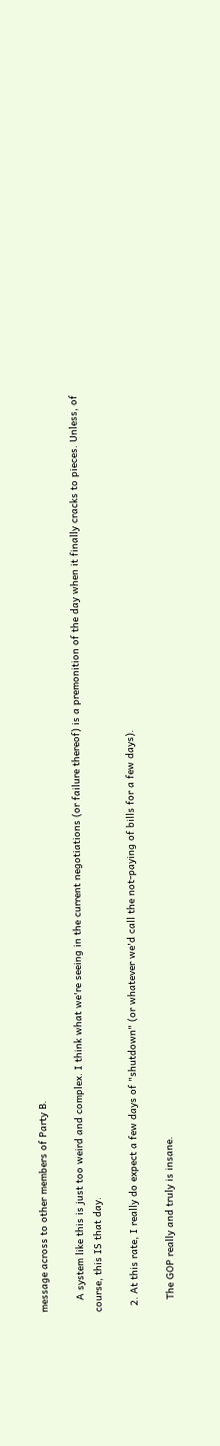message across to other members of Party B.

    A system like this is just too weird and complex. I think what we're seeing in the current negotiations (or failure thereof) is a premonition of the day when it finally cracks to pieces. Unless, of course, this IS that day.

  2. At this rate, I really do expect a few days of "shutdown" (or whatever we'd call the not-paying of bills for a few days).

    The GOP really and truly is insane.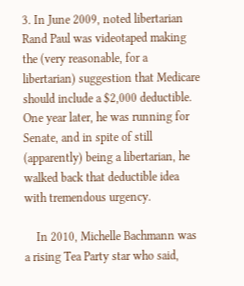3. In June 2009, noted libertarian Rand Paul was videotaped making the (very reasonable, for a libertarian) suggestion that Medicare should include a $2,000 deductible. One year later, he was running for Senate, and in spite of still (apparently) being a libertarian, he walked back that deductible idea with tremendous urgency.

    In 2010, Michelle Bachmann was a rising Tea Party star who said,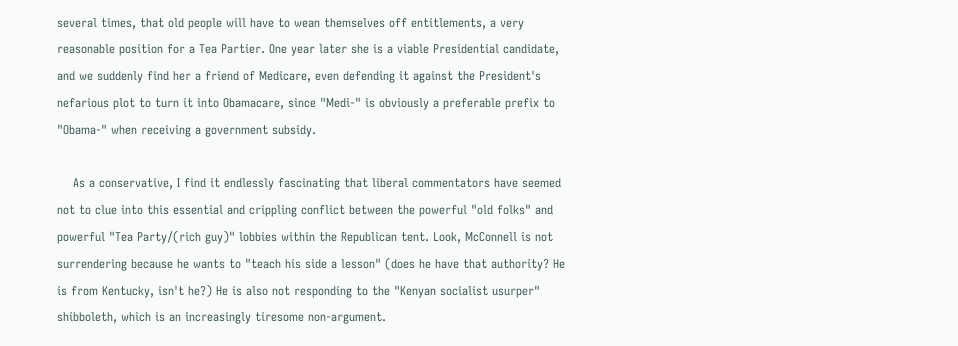several times, that old people will have to wean themselves off entitlements, a very reasonable position for a Tea Partier. One year later she is a viable Presidential candidate, and we suddenly find her a friend of Medicare, even defending it against the President's nefarious plot to turn it into Obamacare, since "Medi-" is obviously a preferable prefix to "Obama-" when receiving a government subsidy.

    As a conservative, I find it endlessly fascinating that liberal commentators have seemed not to clue into this essential and crippling conflict between the powerful "old folks" and powerful "Tea Party/(rich guy)" lobbies within the Republican tent. Look, McConnell is not surrendering because he wants to "teach his side a lesson" (does he have that authority? He is from Kentucky, isn't he?) He is also not responding to the "Kenyan socialist usurper" shibboleth, which is an increasingly tiresome non-argument.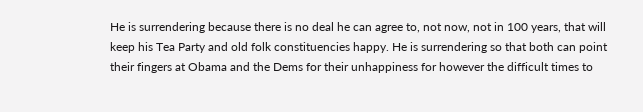He is surrendering because there is no deal he can agree to, not now, not in 100 years, that will keep his Tea Party and old folk constituencies happy. He is surrendering so that both can point their fingers at Obama and the Dems for their unhappiness for however the difficult times to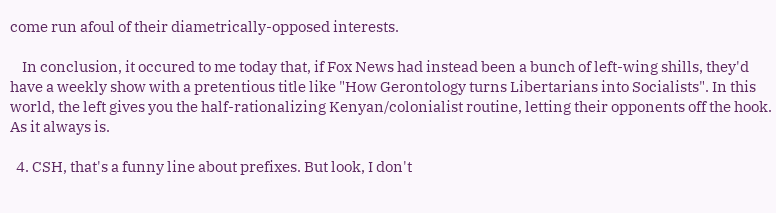come run afoul of their diametrically-opposed interests.

    In conclusion, it occured to me today that, if Fox News had instead been a bunch of left-wing shills, they'd have a weekly show with a pretentious title like "How Gerontology turns Libertarians into Socialists". In this world, the left gives you the half-rationalizing Kenyan/colonialist routine, letting their opponents off the hook. As it always is.

  4. CSH, that's a funny line about prefixes. But look, I don't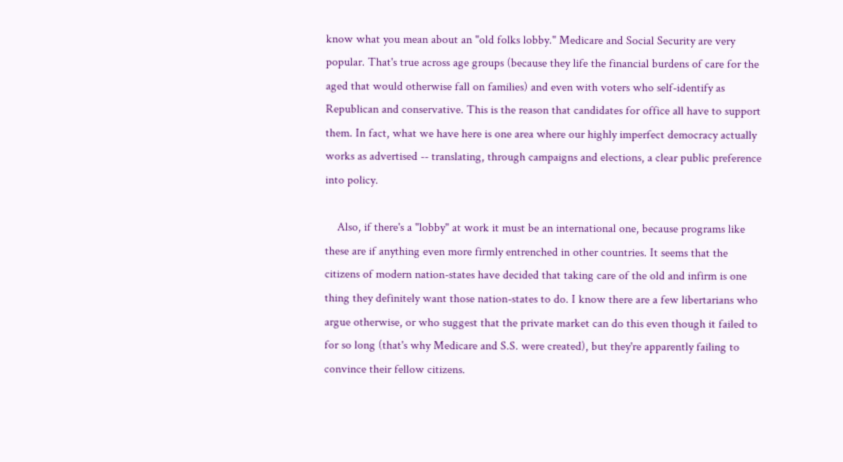know what you mean about an "old folks lobby." Medicare and Social Security are very popular. That's true across age groups (because they life the financial burdens of care for the aged that would otherwise fall on families) and even with voters who self-identify as Republican and conservative. This is the reason that candidates for office all have to support them. In fact, what we have here is one area where our highly imperfect democracy actually works as advertised -- translating, through campaigns and elections, a clear public preference into policy.

    Also, if there's a "lobby" at work it must be an international one, because programs like these are if anything even more firmly entrenched in other countries. It seems that the citizens of modern nation-states have decided that taking care of the old and infirm is one thing they definitely want those nation-states to do. I know there are a few libertarians who argue otherwise, or who suggest that the private market can do this even though it failed to for so long (that's why Medicare and S.S. were created), but they're apparently failing to convince their fellow citizens.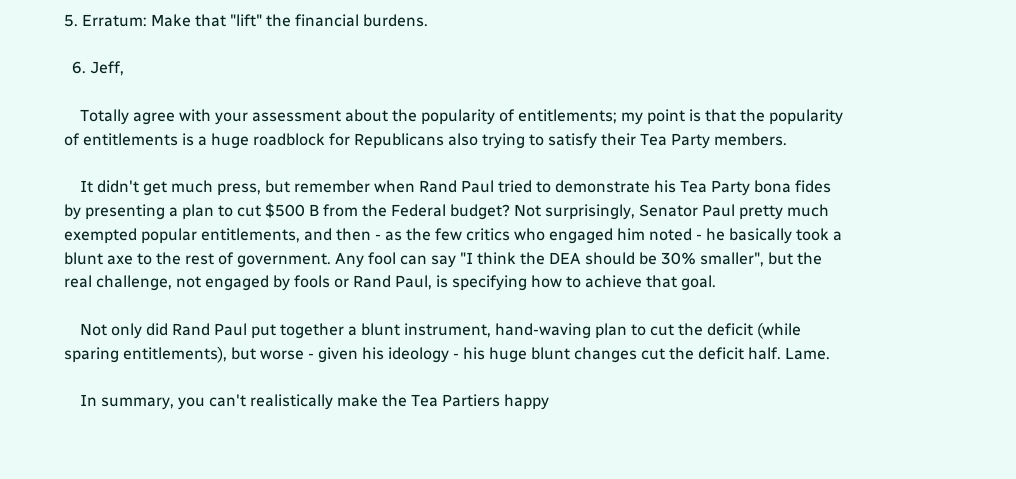5. Erratum: Make that "lift" the financial burdens.

  6. Jeff,

    Totally agree with your assessment about the popularity of entitlements; my point is that the popularity of entitlements is a huge roadblock for Republicans also trying to satisfy their Tea Party members.

    It didn't get much press, but remember when Rand Paul tried to demonstrate his Tea Party bona fides by presenting a plan to cut $500 B from the Federal budget? Not surprisingly, Senator Paul pretty much exempted popular entitlements, and then - as the few critics who engaged him noted - he basically took a blunt axe to the rest of government. Any fool can say "I think the DEA should be 30% smaller", but the real challenge, not engaged by fools or Rand Paul, is specifying how to achieve that goal.

    Not only did Rand Paul put together a blunt instrument, hand-waving plan to cut the deficit (while sparing entitlements), but worse - given his ideology - his huge blunt changes cut the deficit half. Lame.

    In summary, you can't realistically make the Tea Partiers happy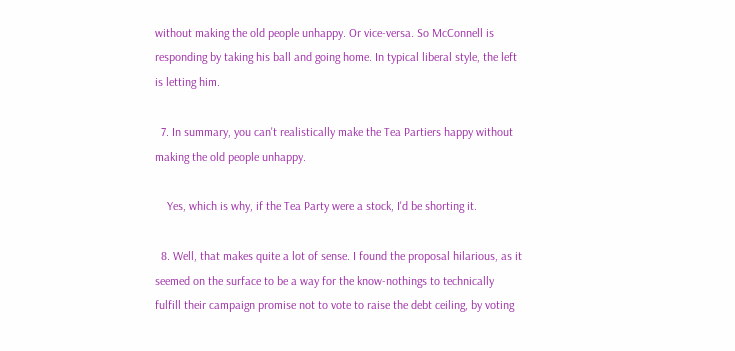without making the old people unhappy. Or vice-versa. So McConnell is responding by taking his ball and going home. In typical liberal style, the left is letting him.

  7. In summary, you can't realistically make the Tea Partiers happy without making the old people unhappy.

    Yes, which is why, if the Tea Party were a stock, I'd be shorting it.

  8. Well, that makes quite a lot of sense. I found the proposal hilarious, as it seemed on the surface to be a way for the know-nothings to technically fulfill their campaign promise not to vote to raise the debt ceiling, by voting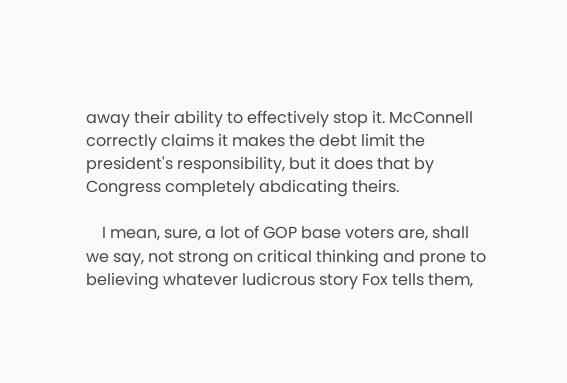away their ability to effectively stop it. McConnell correctly claims it makes the debt limit the president's responsibility, but it does that by Congress completely abdicating theirs.

    I mean, sure, a lot of GOP base voters are, shall we say, not strong on critical thinking and prone to believing whatever ludicrous story Fox tells them,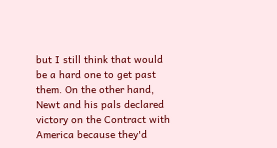but I still think that would be a hard one to get past them. On the other hand, Newt and his pals declared victory on the Contract with America because they'd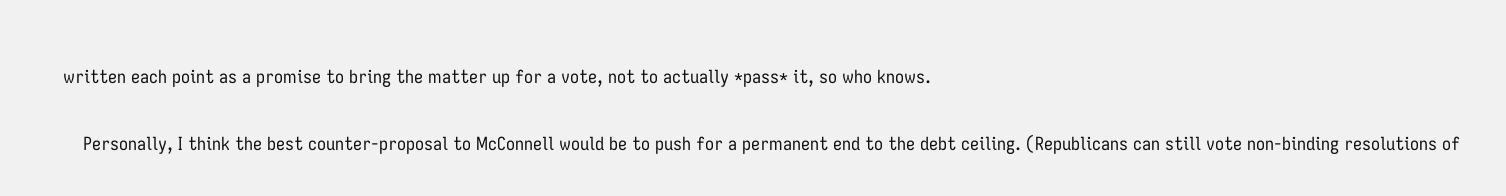written each point as a promise to bring the matter up for a vote, not to actually *pass* it, so who knows.

    Personally, I think the best counter-proposal to McConnell would be to push for a permanent end to the debt ceiling. (Republicans can still vote non-binding resolutions of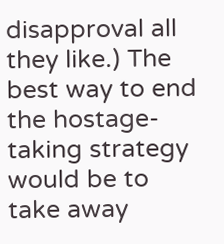disapproval all they like.) The best way to end the hostage-taking strategy would be to take away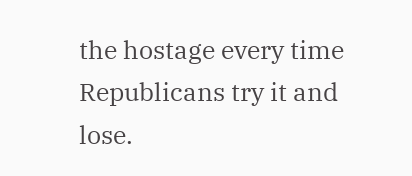the hostage every time Republicans try it and lose.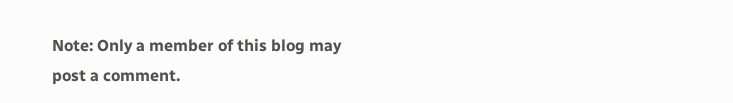Note: Only a member of this blog may post a comment.